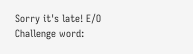Sorry it's late! E/O Challenge word: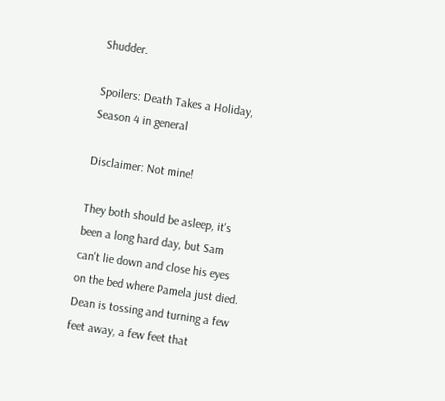Shudder.

Spoilers: Death Takes a Holiday, Season 4 in general

Disclaimer: Not mine!

They both should be asleep, it's been a long hard day, but Sam can't lie down and close his eyes on the bed where Pamela just died. Dean is tossing and turning a few feet away, a few feet that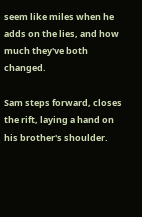seem like miles when he adds on the lies, and how much they've both changed.

Sam steps forward, closes the rift, laying a hand on his brother's shoulder.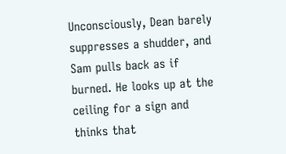Unconsciously, Dean barely suppresses a shudder, and Sam pulls back as if burned. He looks up at the ceiling for a sign and thinks that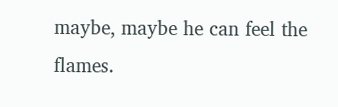maybe, maybe he can feel the flames.